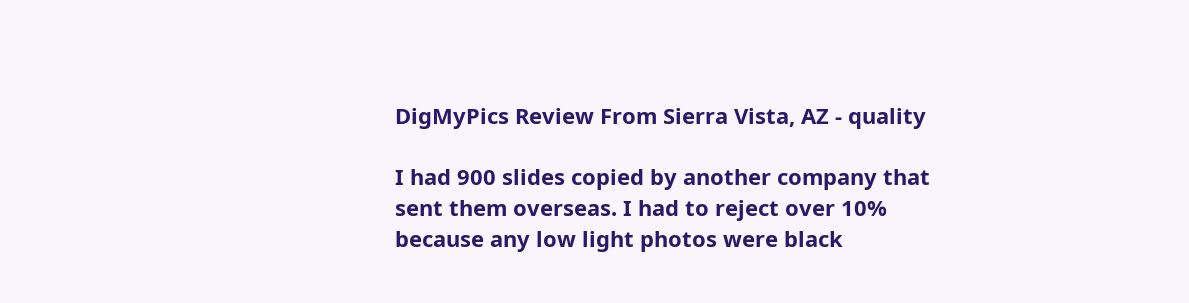DigMyPics Review From Sierra Vista, AZ - quality

I had 900 slides copied by another company that sent them overseas. I had to reject over 10% because any low light photos were black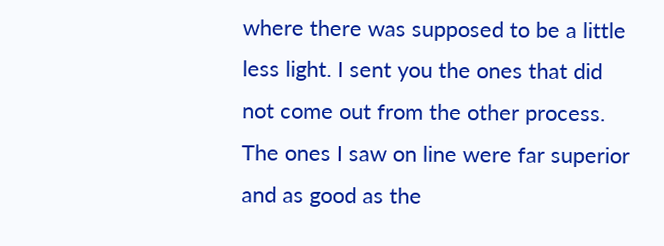where there was supposed to be a little less light. I sent you the ones that did not come out from the other process. The ones I saw on line were far superior and as good as the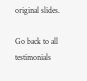original slides.

Go back to all testimonials